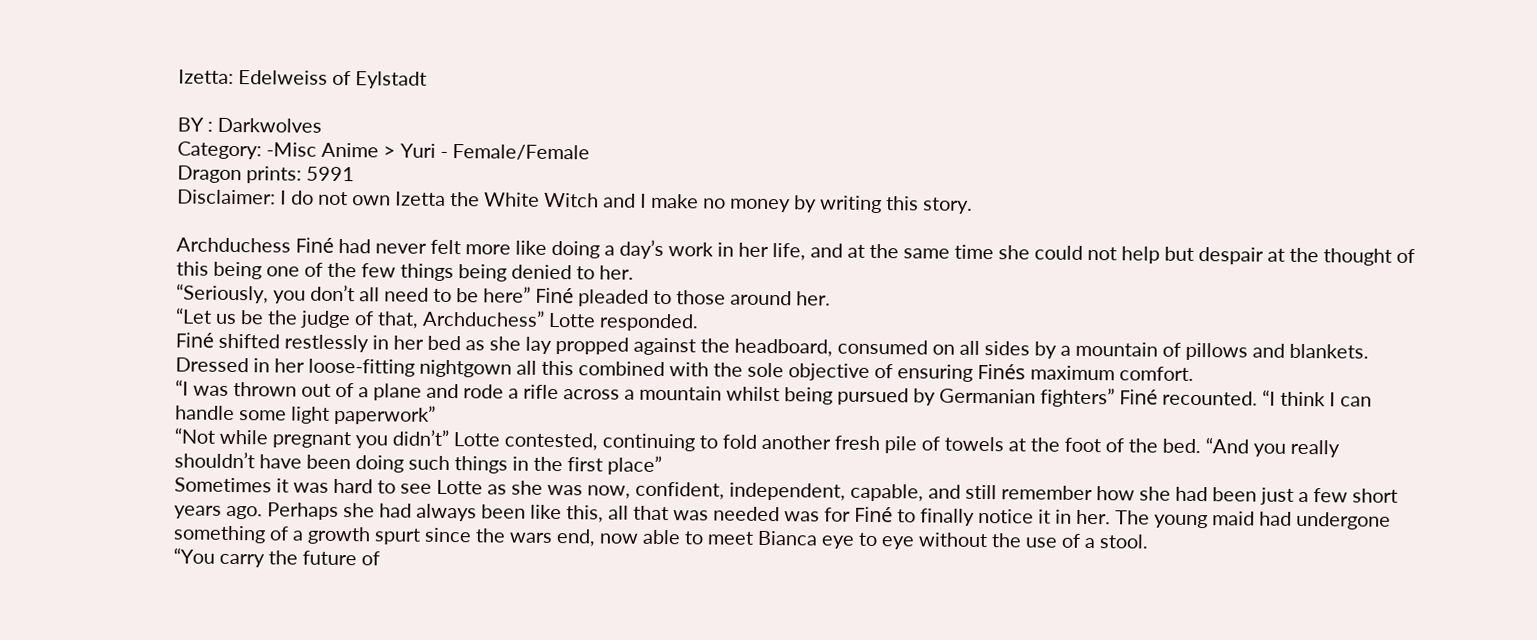Izetta: Edelweiss of Eylstadt

BY : Darkwolves
Category: -Misc Anime > Yuri - Female/Female
Dragon prints: 5991
Disclaimer: I do not own Izetta the White Witch and I make no money by writing this story.

Archduchess Finé had never felt more like doing a day’s work in her life, and at the same time she could not help but despair at the thought of this being one of the few things being denied to her.
“Seriously, you don’t all need to be here” Finé pleaded to those around her.
“Let us be the judge of that, Archduchess” Lotte responded.
Finé shifted restlessly in her bed as she lay propped against the headboard, consumed on all sides by a mountain of pillows and blankets. Dressed in her loose-fitting nightgown all this combined with the sole objective of ensuring Finés maximum comfort.
“I was thrown out of a plane and rode a rifle across a mountain whilst being pursued by Germanian fighters” Finé recounted. “I think I can handle some light paperwork”
“Not while pregnant you didn’t” Lotte contested, continuing to fold another fresh pile of towels at the foot of the bed. “And you really shouldn’t have been doing such things in the first place”
Sometimes it was hard to see Lotte as she was now, confident, independent, capable, and still remember how she had been just a few short years ago. Perhaps she had always been like this, all that was needed was for Finé to finally notice it in her. The young maid had undergone something of a growth spurt since the wars end, now able to meet Bianca eye to eye without the use of a stool.
“You carry the future of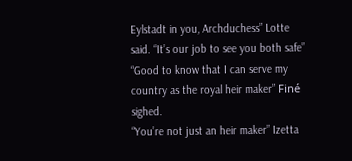Eylstadt in you, Archduchess” Lotte said. “It’s our job to see you both safe”
“Good to know that I can serve my country as the royal heir maker” Finé sighed.
“You’re not just an heir maker” Izetta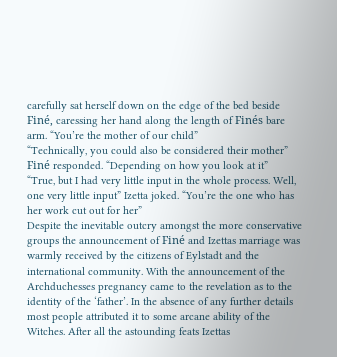carefully sat herself down on the edge of the bed beside Finé, caressing her hand along the length of Finés bare arm. “You’re the mother of our child”
“Technically, you could also be considered their mother” Finé responded. “Depending on how you look at it”
“True, but I had very little input in the whole process. Well, one very little input” Izetta joked. “You’re the one who has her work cut out for her”
Despite the inevitable outcry amongst the more conservative groups the announcement of Finé and Izettas marriage was warmly received by the citizens of Eylstadt and the international community. With the announcement of the Archduchesses pregnancy came to the revelation as to the identity of the ‘father’. In the absence of any further details most people attributed it to some arcane ability of the Witches. After all the astounding feats Izettas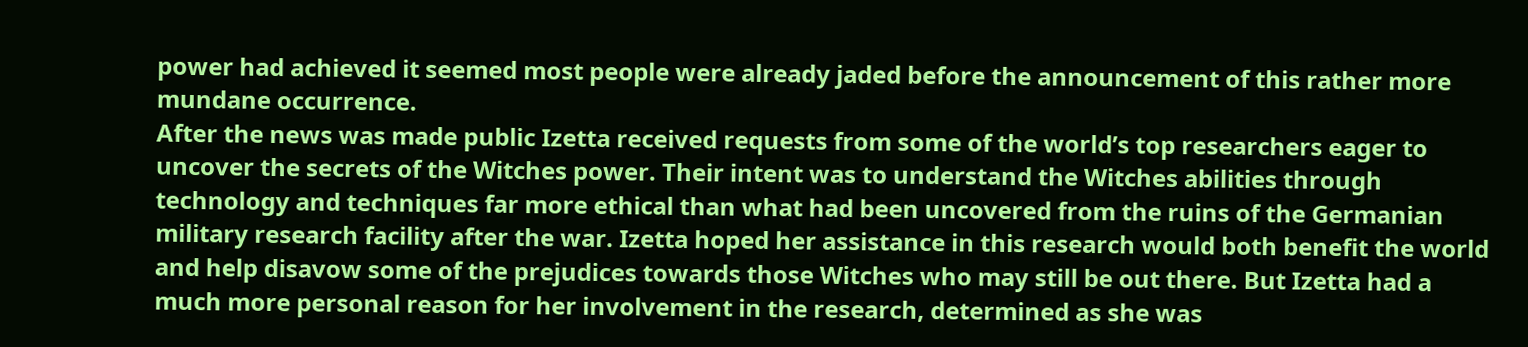power had achieved it seemed most people were already jaded before the announcement of this rather more mundane occurrence.
After the news was made public Izetta received requests from some of the world’s top researchers eager to uncover the secrets of the Witches power. Their intent was to understand the Witches abilities through technology and techniques far more ethical than what had been uncovered from the ruins of the Germanian military research facility after the war. Izetta hoped her assistance in this research would both benefit the world and help disavow some of the prejudices towards those Witches who may still be out there. But Izetta had a much more personal reason for her involvement in the research, determined as she was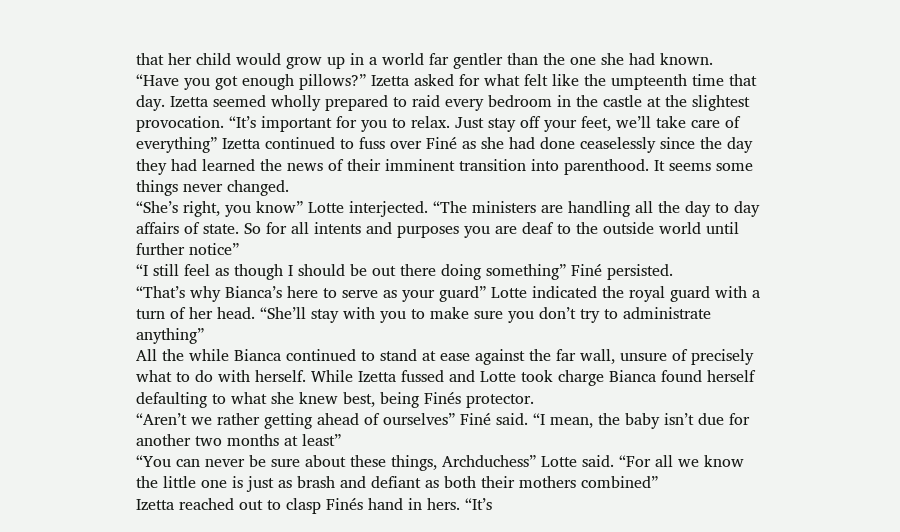that her child would grow up in a world far gentler than the one she had known.
“Have you got enough pillows?” Izetta asked for what felt like the umpteenth time that day. Izetta seemed wholly prepared to raid every bedroom in the castle at the slightest provocation. “It’s important for you to relax. Just stay off your feet, we’ll take care of everything” Izetta continued to fuss over Finé as she had done ceaselessly since the day they had learned the news of their imminent transition into parenthood. It seems some things never changed.
“She’s right, you know” Lotte interjected. “The ministers are handling all the day to day affairs of state. So for all intents and purposes you are deaf to the outside world until further notice”
“I still feel as though I should be out there doing something” Finé persisted.
“That’s why Bianca’s here to serve as your guard” Lotte indicated the royal guard with a turn of her head. “She’ll stay with you to make sure you don’t try to administrate anything”
All the while Bianca continued to stand at ease against the far wall, unsure of precisely what to do with herself. While Izetta fussed and Lotte took charge Bianca found herself defaulting to what she knew best, being Finés protector.
“Aren’t we rather getting ahead of ourselves” Finé said. “I mean, the baby isn’t due for another two months at least”
“You can never be sure about these things, Archduchess” Lotte said. “For all we know the little one is just as brash and defiant as both their mothers combined”
Izetta reached out to clasp Finés hand in hers. “It’s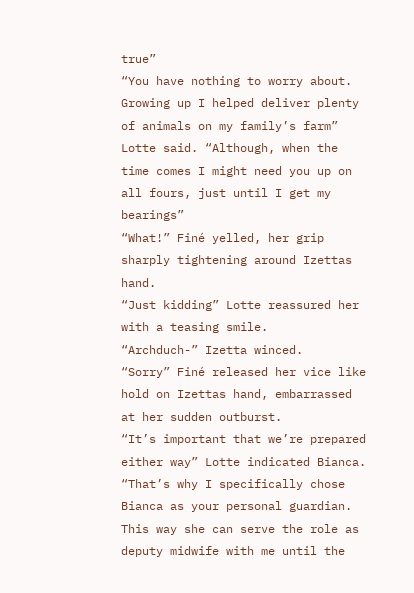true”
“You have nothing to worry about. Growing up I helped deliver plenty of animals on my family’s farm” Lotte said. “Although, when the time comes I might need you up on all fours, just until I get my bearings”
“What!” Finé yelled, her grip sharply tightening around Izettas hand.
“Just kidding” Lotte reassured her with a teasing smile.
“Archduch-” Izetta winced.
“Sorry” Finé released her vice like hold on Izettas hand, embarrassed at her sudden outburst.
“It’s important that we’re prepared either way” Lotte indicated Bianca. “That’s why I specifically chose Bianca as your personal guardian. This way she can serve the role as deputy midwife with me until the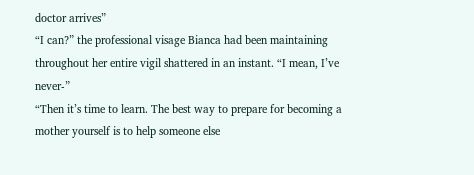doctor arrives”
“I can?” the professional visage Bianca had been maintaining throughout her entire vigil shattered in an instant. “I mean, I’ve never-”
“Then it’s time to learn. The best way to prepare for becoming a mother yourself is to help someone else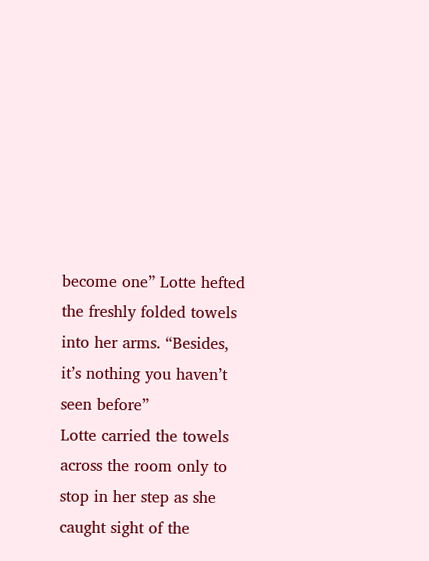become one” Lotte hefted the freshly folded towels into her arms. “Besides, it’s nothing you haven’t seen before”
Lotte carried the towels across the room only to stop in her step as she caught sight of the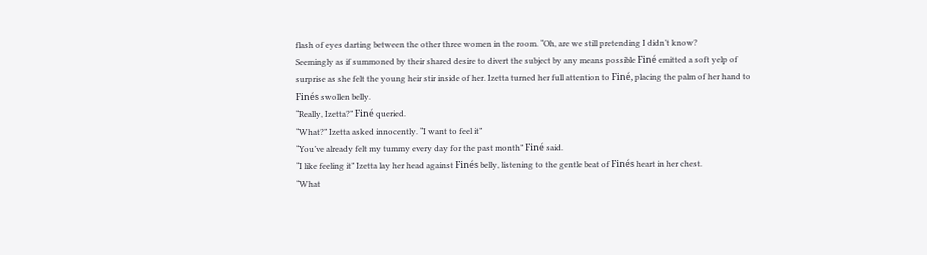flash of eyes darting between the other three women in the room. “Oh, are we still pretending I didn’t know?
Seemingly as if summoned by their shared desire to divert the subject by any means possible Finé emitted a soft yelp of surprise as she felt the young heir stir inside of her. Izetta turned her full attention to Finé, placing the palm of her hand to Finés swollen belly.
“Really, Izetta?” Finé queried.
“What?” Izetta asked innocently. “I want to feel it”
“You’ve already felt my tummy every day for the past month” Finé said.
“I like feeling it” Izetta lay her head against Finés belly, listening to the gentle beat of Finés heart in her chest.
“What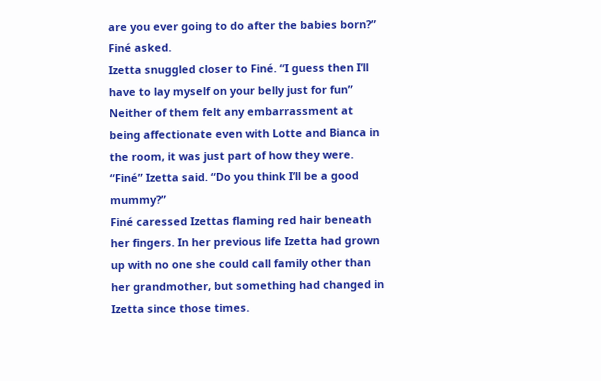are you ever going to do after the babies born?” Finé asked.
Izetta snuggled closer to Finé. “I guess then I’ll have to lay myself on your belly just for fun” Neither of them felt any embarrassment at being affectionate even with Lotte and Bianca in the room, it was just part of how they were.
“Finé” Izetta said. “Do you think I’ll be a good mummy?”
Finé caressed Izettas flaming red hair beneath her fingers. In her previous life Izetta had grown up with no one she could call family other than her grandmother, but something had changed in Izetta since those times.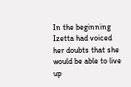In the beginning Izetta had voiced her doubts that she would be able to live up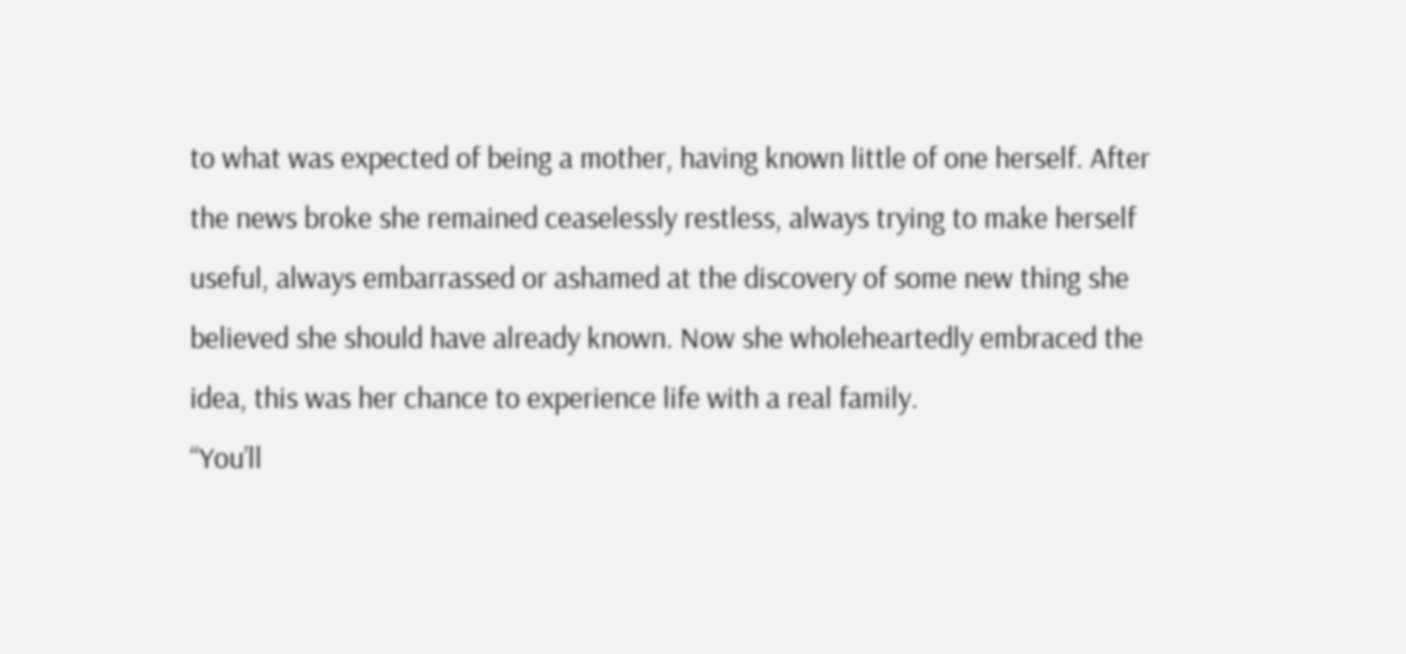to what was expected of being a mother, having known little of one herself. After the news broke she remained ceaselessly restless, always trying to make herself useful, always embarrassed or ashamed at the discovery of some new thing she believed she should have already known. Now she wholeheartedly embraced the idea, this was her chance to experience life with a real family.
“You’ll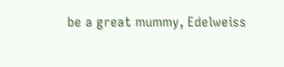be a great mummy, Edelweiss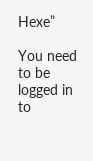Hexe”

You need to be logged in to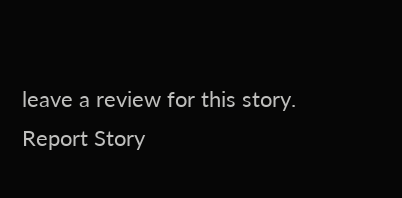leave a review for this story.
Report Story